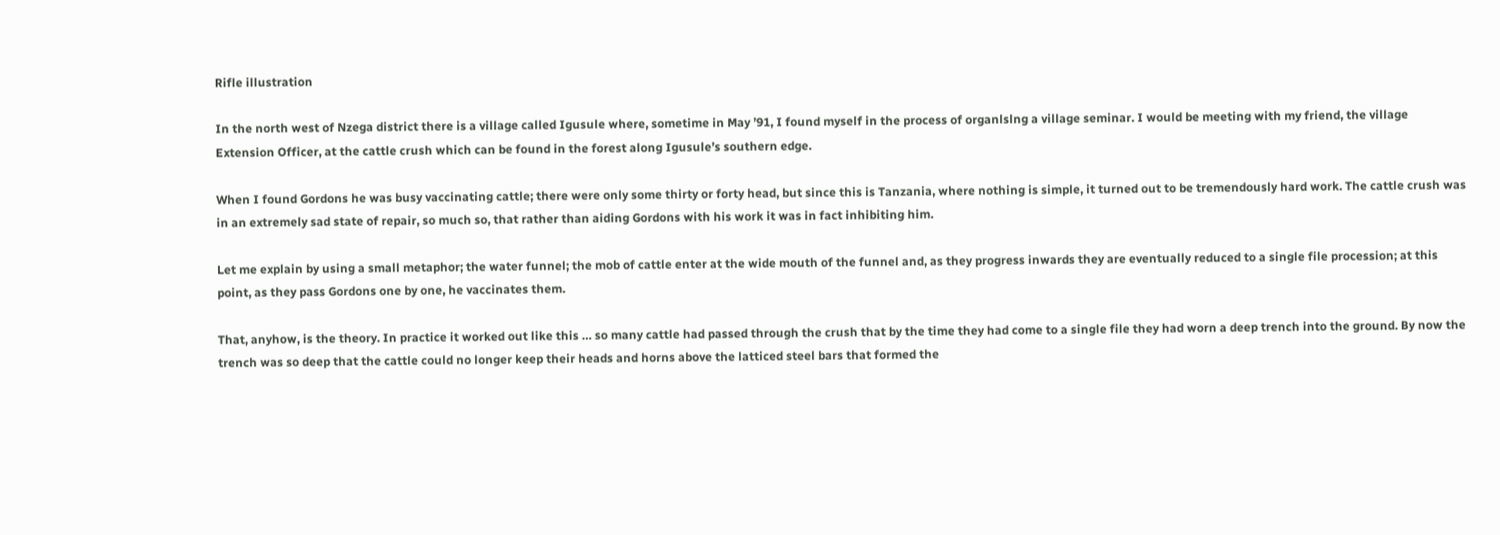Rifle illustration

In the north west of Nzega district there is a village called Igusule where, sometime in May ’91, I found myself in the process of organlslng a village seminar. I would be meeting with my friend, the village Extension Officer, at the cattle crush which can be found in the forest along Igusule’s southern edge.

When I found Gordons he was busy vaccinating cattle; there were only some thirty or forty head, but since this is Tanzania, where nothing is simple, it turned out to be tremendously hard work. The cattle crush was in an extremely sad state of repair, so much so, that rather than aiding Gordons with his work it was in fact inhibiting him.

Let me explain by using a small metaphor; the water funnel; the mob of cattle enter at the wide mouth of the funnel and, as they progress inwards they are eventually reduced to a single file procession; at this point, as they pass Gordons one by one, he vaccinates them.

That, anyhow, is the theory. In practice it worked out like this … so many cattle had passed through the crush that by the time they had come to a single file they had worn a deep trench into the ground. By now the trench was so deep that the cattle could no longer keep their heads and horns above the latticed steel bars that formed the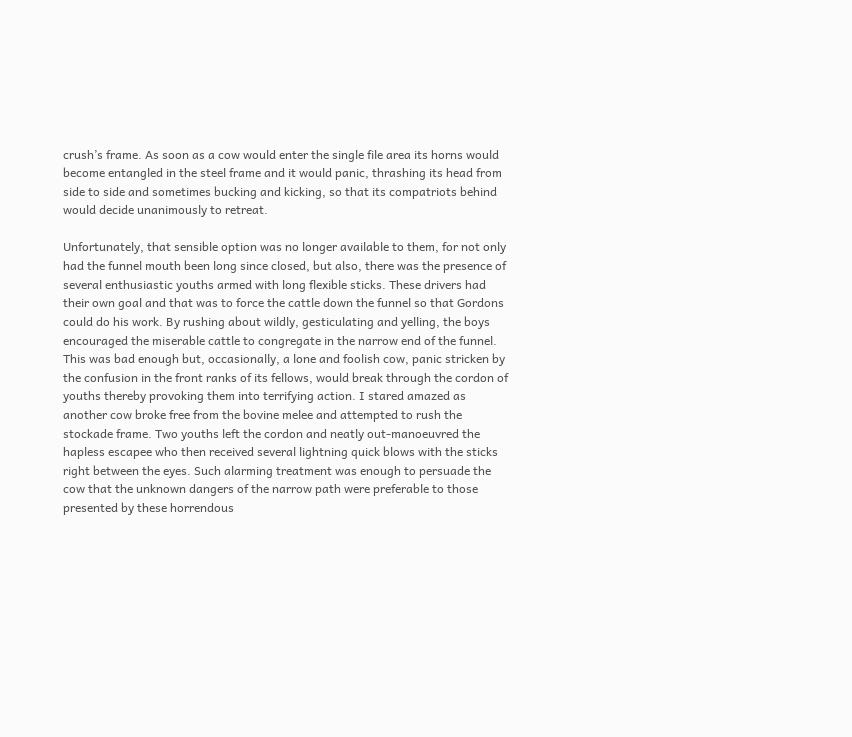crush’s frame. As soon as a cow would enter the single file area its horns would become entangled in the steel frame and it would panic, thrashing its head from side to side and sometimes bucking and kicking, so that its compatriots behind would decide unanimously to retreat.

Unfortunately, that sensible option was no longer available to them, for not only had the funnel mouth been long since closed, but also, there was the presence of several enthusiastic youths armed with long flexible sticks. These drivers had their own goal and that was to force the cattle down the funnel so that Gordons could do his work. By rushing about wildly, gesticulating and yelling, the boys encouraged the miserable cattle to congregate in the narrow end of the funnel. This was bad enough but, occasionally, a lone and foolish cow, panic stricken by the confusion in the front ranks of its fellows, would break through the cordon of youths thereby provoking them into terrifying action. I stared amazed as another cow broke free from the bovine melee and attempted to rush the stockade frame. Two youths left the cordon and neatly out-manoeuvred the hapless escapee who then received several lightning quick blows with the sticks right between the eyes. Such alarming treatment was enough to persuade the cow that the unknown dangers of the narrow path were preferable to those presented by these horrendous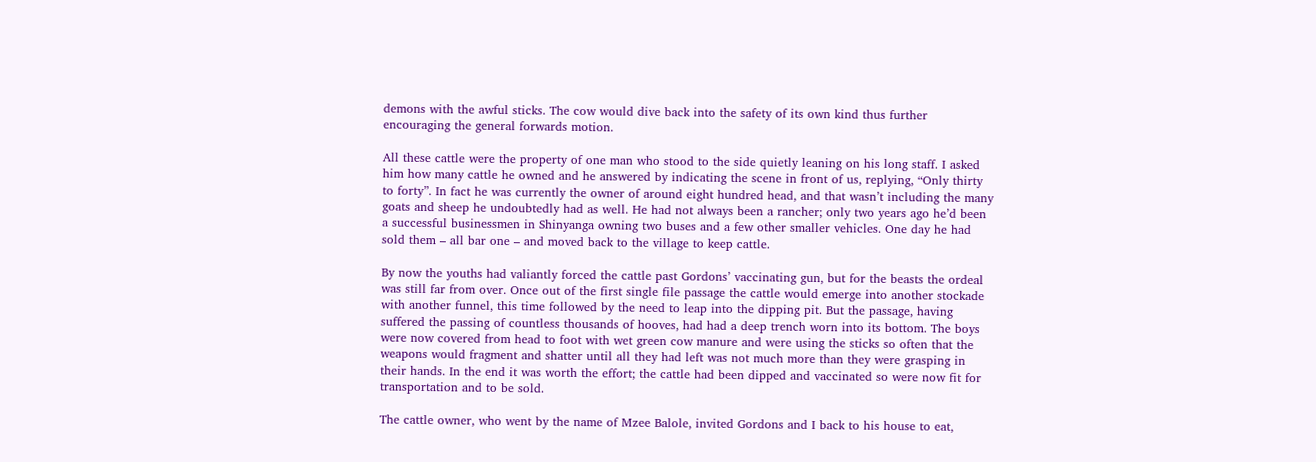demons with the awful sticks. The cow would dive back into the safety of its own kind thus further encouraging the general forwards motion.

All these cattle were the property of one man who stood to the side quietly leaning on his long staff. I asked him how many cattle he owned and he answered by indicating the scene in front of us, replying, “Only thirty to forty”. In fact he was currently the owner of around eight hundred head, and that wasn’t including the many goats and sheep he undoubtedly had as well. He had not always been a rancher; only two years ago he’d been a successful businessmen in Shinyanga owning two buses and a few other smaller vehicles. One day he had sold them – all bar one – and moved back to the village to keep cattle.

By now the youths had valiantly forced the cattle past Gordons’ vaccinating gun, but for the beasts the ordeal was still far from over. Once out of the first single file passage the cattle would emerge into another stockade with another funnel, this time followed by the need to leap into the dipping pit. But the passage, having suffered the passing of countless thousands of hooves, had had a deep trench worn into its bottom. The boys were now covered from head to foot with wet green cow manure and were using the sticks so often that the weapons would fragment and shatter until all they had left was not much more than they were grasping in their hands. In the end it was worth the effort; the cattle had been dipped and vaccinated so were now fit for transportation and to be sold.

The cattle owner, who went by the name of Mzee Balole, invited Gordons and I back to his house to eat,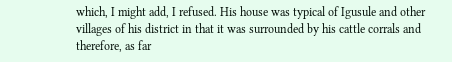which, I might add, I refused. His house was typical of Igusule and other villages of his district in that it was surrounded by his cattle corrals and therefore, as far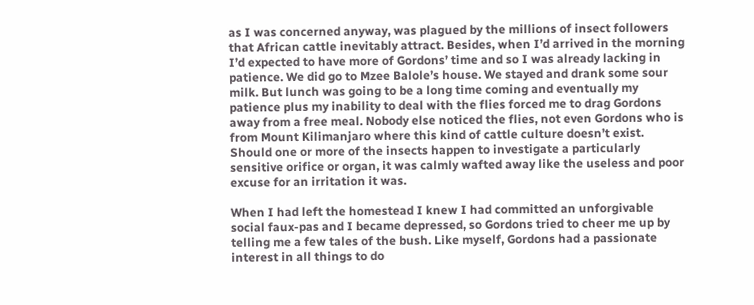as I was concerned anyway, was plagued by the millions of insect followers that African cattle inevitably attract. Besides, when I’d arrived in the morning I’d expected to have more of Gordons’ time and so I was already lacking in patience. We did go to Mzee Balole’s house. We stayed and drank some sour milk. But lunch was going to be a long time coming and eventually my patience plus my inability to deal with the flies forced me to drag Gordons away from a free meal. Nobody else noticed the flies, not even Gordons who is from Mount Kilimanjaro where this kind of cattle culture doesn’t exist. Should one or more of the insects happen to investigate a particularly sensitive orifice or organ, it was calmly wafted away like the useless and poor excuse for an irritation it was.

When I had left the homestead I knew I had committed an unforgivable social faux-pas and I became depressed, so Gordons tried to cheer me up by telling me a few tales of the bush. Like myself, Gordons had a passionate interest in all things to do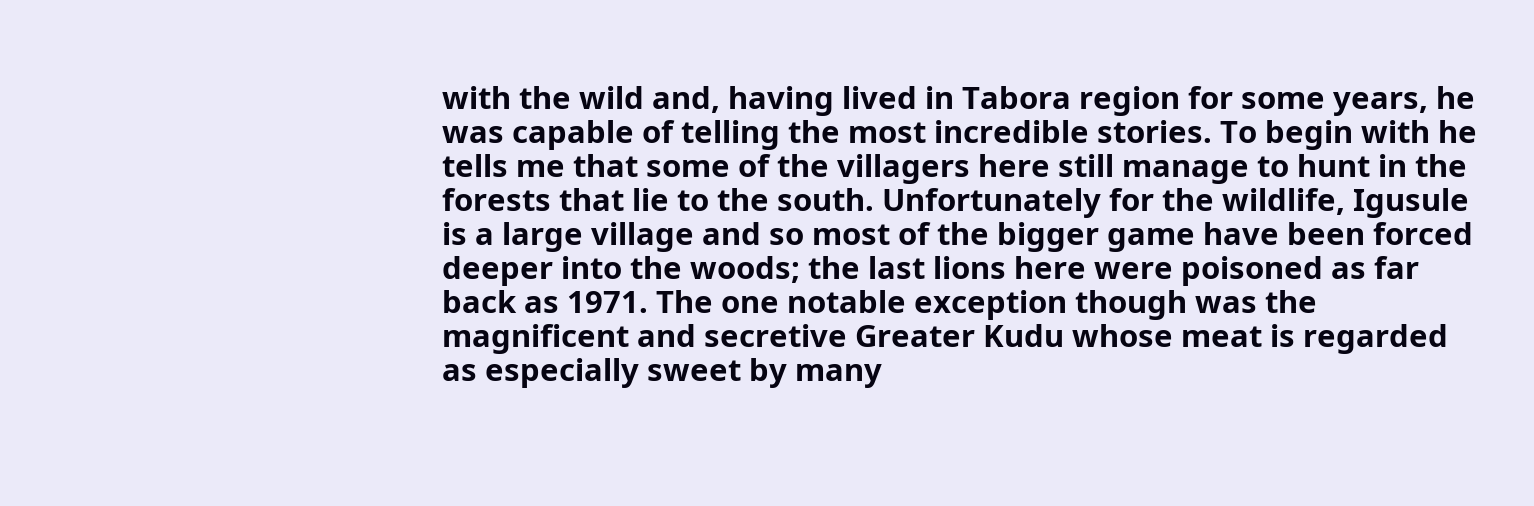with the wild and, having lived in Tabora region for some years, he was capable of telling the most incredible stories. To begin with he tells me that some of the villagers here still manage to hunt in the forests that lie to the south. Unfortunately for the wildlife, Igusule is a large village and so most of the bigger game have been forced deeper into the woods; the last lions here were poisoned as far back as 1971. The one notable exception though was the magnificent and secretive Greater Kudu whose meat is regarded as especially sweet by many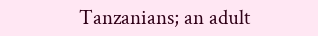Tanzanians; an adult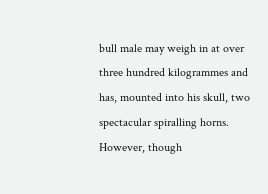bull male may weigh in at over three hundred kilogrammes and has, mounted into his skull, two spectacular spiralling horns. However, though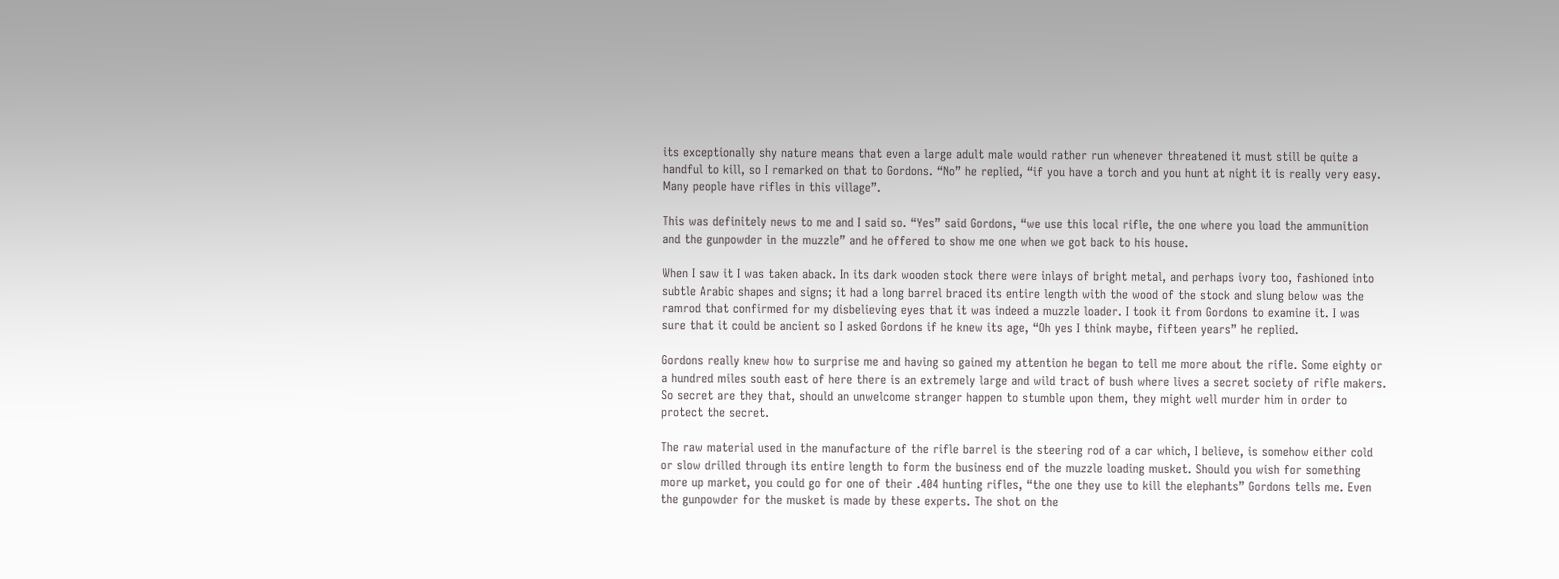its exceptionally shy nature means that even a large adult male would rather run whenever threatened it must still be quite a handful to kill, so I remarked on that to Gordons. “No” he replied, “if you have a torch and you hunt at night it is really very easy. Many people have rifles in this village”.

This was definitely news to me and I said so. “Yes” said Gordons, “we use this local rifle, the one where you load the ammunition and the gunpowder in the muzzle” and he offered to show me one when we got back to his house.

When I saw it I was taken aback. In its dark wooden stock there were inlays of bright metal, and perhaps ivory too, fashioned into subtle Arabic shapes and signs; it had a long barrel braced its entire length with the wood of the stock and slung below was the ramrod that confirmed for my disbelieving eyes that it was indeed a muzzle loader. I took it from Gordons to examine it. I was sure that it could be ancient so I asked Gordons if he knew its age, “Oh yes I think maybe, fifteen years” he replied.

Gordons really knew how to surprise me and having so gained my attention he began to tell me more about the rifle. Some eighty or a hundred miles south east of here there is an extremely large and wild tract of bush where lives a secret society of rifle makers. So secret are they that, should an unwelcome stranger happen to stumble upon them, they might well murder him in order to protect the secret.

The raw material used in the manufacture of the rifle barrel is the steering rod of a car which, I believe, is somehow either cold or slow drilled through its entire length to form the business end of the muzzle loading musket. Should you wish for something more up market, you could go for one of their .404 hunting rifles, “the one they use to kill the elephants” Gordons tells me. Even the gunpowder for the musket is made by these experts. The shot on the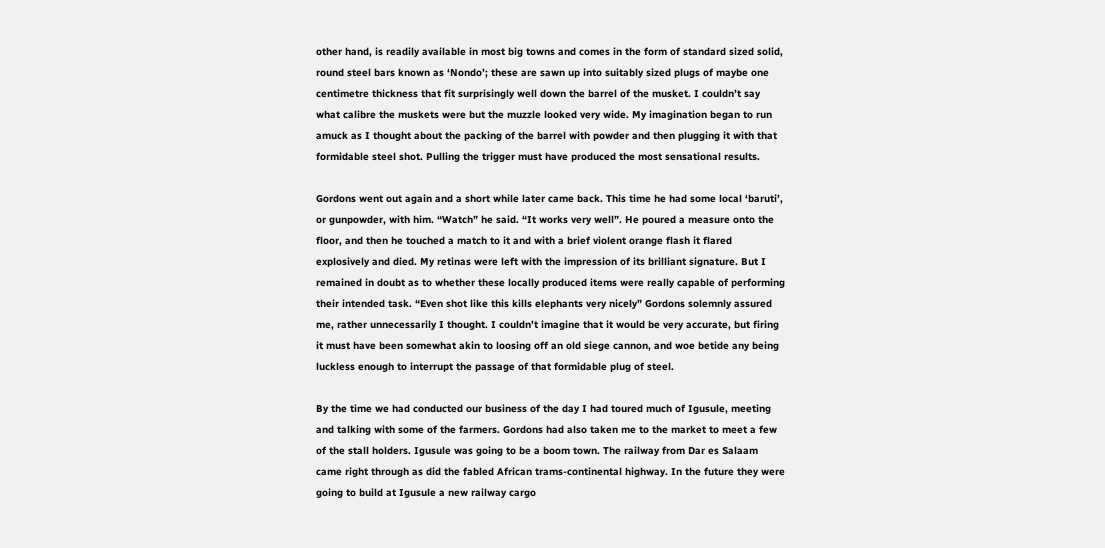other hand, is readily available in most big towns and comes in the form of standard sized solid, round steel bars known as ‘Nondo’; these are sawn up into suitably sized plugs of maybe one centimetre thickness that fit surprisingly well down the barrel of the musket. I couldn’t say what calibre the muskets were but the muzzle looked very wide. My imagination began to run amuck as I thought about the packing of the barrel with powder and then plugging it with that formidable steel shot. Pulling the trigger must have produced the most sensational results.

Gordons went out again and a short while later came back. This time he had some local ‘baruti’, or gunpowder, with him. “Watch” he said. “It works very well”. He poured a measure onto the floor, and then he touched a match to it and with a brief violent orange flash it flared explosively and died. My retinas were left with the impression of its brilliant signature. But I remained in doubt as to whether these locally produced items were really capable of performing their intended task. “Even shot like this kills elephants very nicely” Gordons solemnly assured me, rather unnecessarily I thought. I couldn’t imagine that it would be very accurate, but firing it must have been somewhat akin to loosing off an old siege cannon, and woe betide any being luckless enough to interrupt the passage of that formidable plug of steel.

By the time we had conducted our business of the day I had toured much of Igusule, meeting and talking with some of the farmers. Gordons had also taken me to the market to meet a few of the stall holders. Igusule was going to be a boom town. The railway from Dar es Salaam came right through as did the fabled African trams-continental highway. In the future they were going to build at Igusule a new railway cargo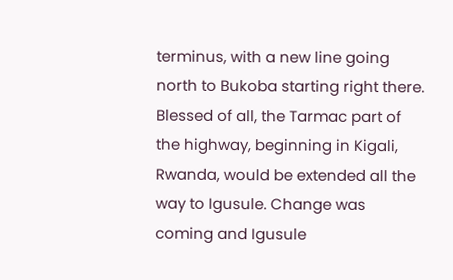terminus, with a new line going north to Bukoba starting right there. Blessed of all, the Tarmac part of the highway, beginning in Kigali, Rwanda, would be extended all the way to Igusule. Change was coming and Igusule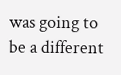was going to be a different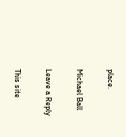place.

Michael Ball

Leave a Reply

This site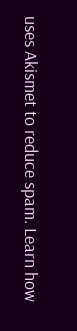uses Akismet to reduce spam. Learn how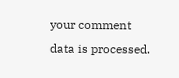your comment data is processed.